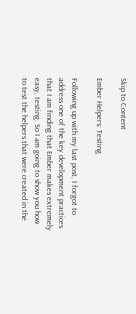Skip to Content

Ember Helpers: Testing

Following up with my last post, I forgot to address one of the key development practices that I am finding that Ember makes extremely easy, testing. So I am going to show you how to test the helpers that were created in the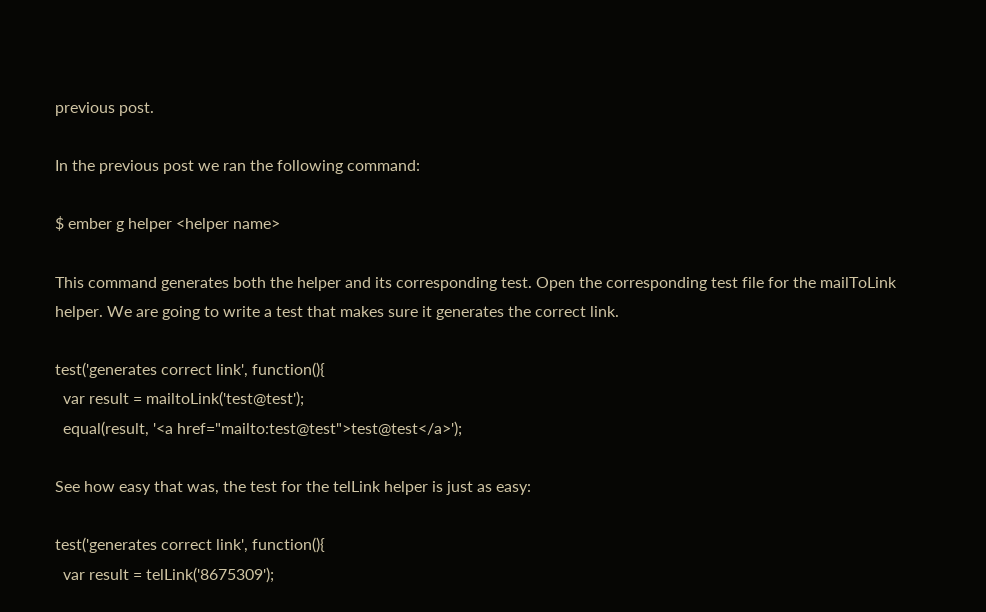previous post.

In the previous post we ran the following command:

$ ember g helper <helper name>

This command generates both the helper and its corresponding test. Open the corresponding test file for the mailToLink helper. We are going to write a test that makes sure it generates the correct link.

test('generates correct link', function(){
  var result = mailtoLink('test@test');
  equal(result, '<a href="mailto:test@test">test@test</a>');

See how easy that was, the test for the telLink helper is just as easy:

test('generates correct link', function(){
  var result = telLink('8675309');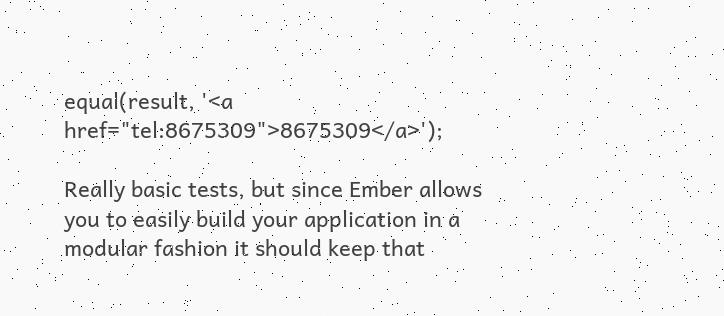equal(result, '<a href="tel:8675309">8675309</a>');

Really basic tests, but since Ember allows you to easily build your application in a modular fashion it should keep that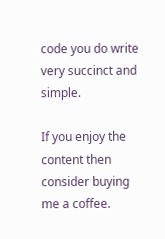code you do write very succinct and simple.

If you enjoy the content then consider buying me a coffee.